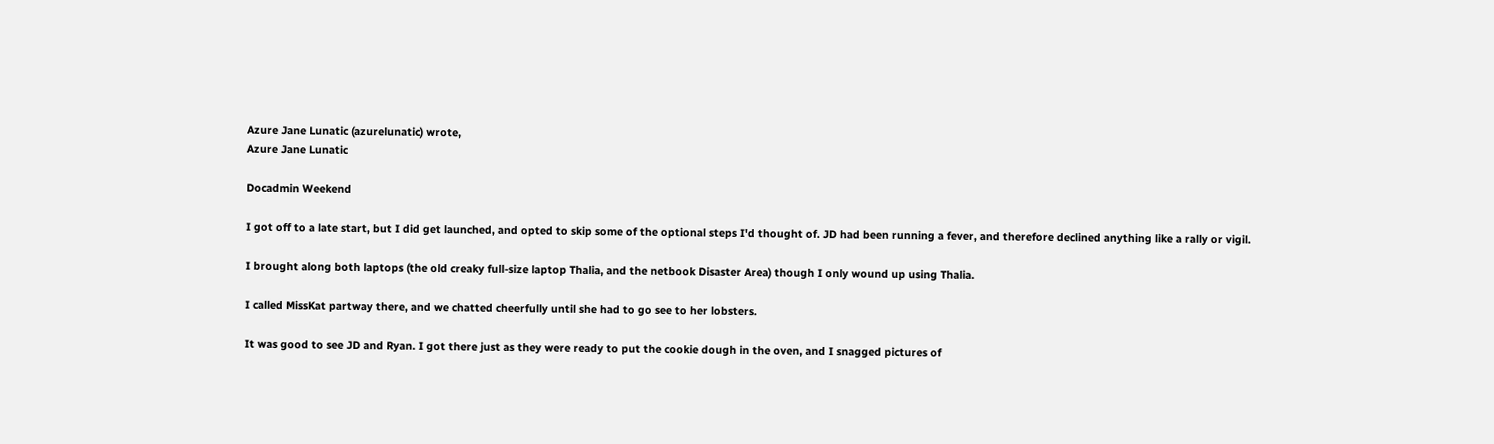Azure Jane Lunatic (azurelunatic) wrote,
Azure Jane Lunatic

Docadmin Weekend

I got off to a late start, but I did get launched, and opted to skip some of the optional steps I'd thought of. JD had been running a fever, and therefore declined anything like a rally or vigil.

I brought along both laptops (the old creaky full-size laptop Thalia, and the netbook Disaster Area) though I only wound up using Thalia.

I called MissKat partway there, and we chatted cheerfully until she had to go see to her lobsters.

It was good to see JD and Ryan. I got there just as they were ready to put the cookie dough in the oven, and I snagged pictures of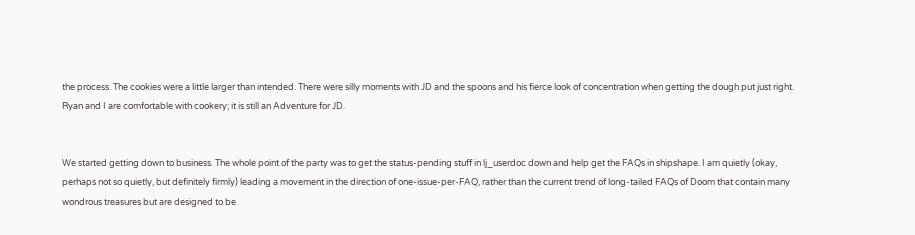the process. The cookies were a little larger than intended. There were silly moments with JD and the spoons and his fierce look of concentration when getting the dough put just right. Ryan and I are comfortable with cookery; it is still an Adventure for JD.


We started getting down to business. The whole point of the party was to get the status-pending stuff in lj_userdoc down and help get the FAQs in shipshape. I am quietly (okay, perhaps not so quietly, but definitely firmly) leading a movement in the direction of one-issue-per-FAQ, rather than the current trend of long-tailed FAQs of Doom that contain many wondrous treasures but are designed to be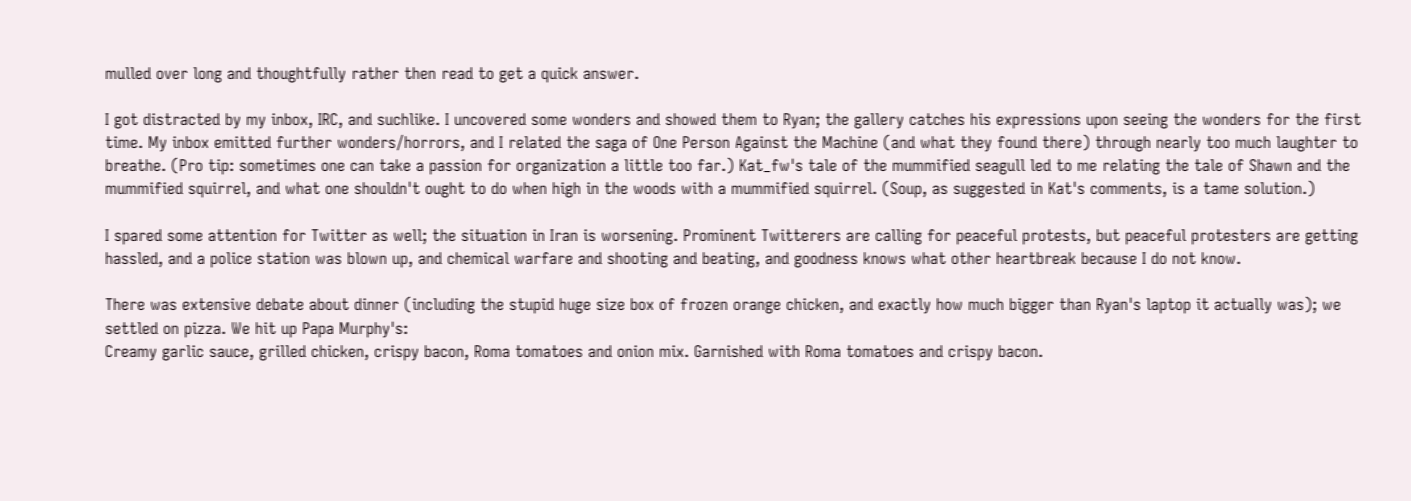mulled over long and thoughtfully rather then read to get a quick answer.

I got distracted by my inbox, IRC, and suchlike. I uncovered some wonders and showed them to Ryan; the gallery catches his expressions upon seeing the wonders for the first time. My inbox emitted further wonders/horrors, and I related the saga of One Person Against the Machine (and what they found there) through nearly too much laughter to breathe. (Pro tip: sometimes one can take a passion for organization a little too far.) Kat_fw's tale of the mummified seagull led to me relating the tale of Shawn and the mummified squirrel, and what one shouldn't ought to do when high in the woods with a mummified squirrel. (Soup, as suggested in Kat's comments, is a tame solution.)

I spared some attention for Twitter as well; the situation in Iran is worsening. Prominent Twitterers are calling for peaceful protests, but peaceful protesters are getting hassled, and a police station was blown up, and chemical warfare and shooting and beating, and goodness knows what other heartbreak because I do not know.

There was extensive debate about dinner (including the stupid huge size box of frozen orange chicken, and exactly how much bigger than Ryan's laptop it actually was); we settled on pizza. We hit up Papa Murphy's:
Creamy garlic sauce, grilled chicken, crispy bacon, Roma tomatoes and onion mix. Garnished with Roma tomatoes and crispy bacon.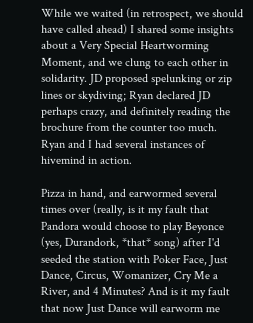While we waited (in retrospect, we should have called ahead) I shared some insights about a Very Special Heartworming Moment, and we clung to each other in solidarity. JD proposed spelunking or zip lines or skydiving; Ryan declared JD perhaps crazy, and definitely reading the brochure from the counter too much. Ryan and I had several instances of hivemind in action.

Pizza in hand, and earwormed several times over (really, is it my fault that Pandora would choose to play Beyonce (yes, Durandork, *that* song) after I'd seeded the station with Poker Face, Just Dance, Circus, Womanizer, Cry Me a River, and 4 Minutes? And is it my fault that now Just Dance will earworm me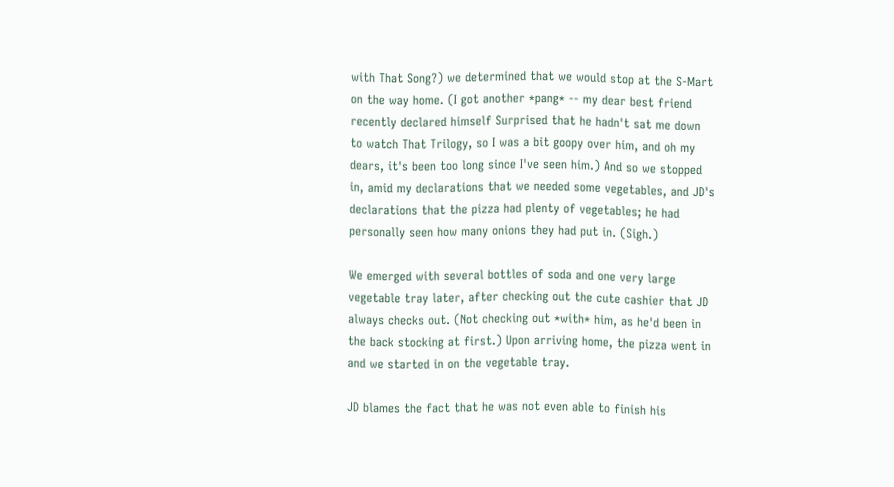with That Song?) we determined that we would stop at the S-Mart on the way home. (I got another *pang* -- my dear best friend recently declared himself Surprised that he hadn't sat me down to watch That Trilogy, so I was a bit goopy over him, and oh my dears, it's been too long since I've seen him.) And so we stopped in, amid my declarations that we needed some vegetables, and JD's declarations that the pizza had plenty of vegetables; he had personally seen how many onions they had put in. (Sigh.)

We emerged with several bottles of soda and one very large vegetable tray later, after checking out the cute cashier that JD always checks out. (Not checking out *with* him, as he'd been in the back stocking at first.) Upon arriving home, the pizza went in and we started in on the vegetable tray.

JD blames the fact that he was not even able to finish his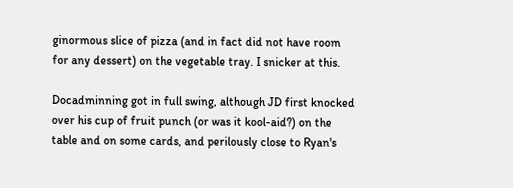ginormous slice of pizza (and in fact did not have room for any dessert) on the vegetable tray. I snicker at this.

Docadminning got in full swing, although JD first knocked over his cup of fruit punch (or was it kool-aid?) on the table and on some cards, and perilously close to Ryan's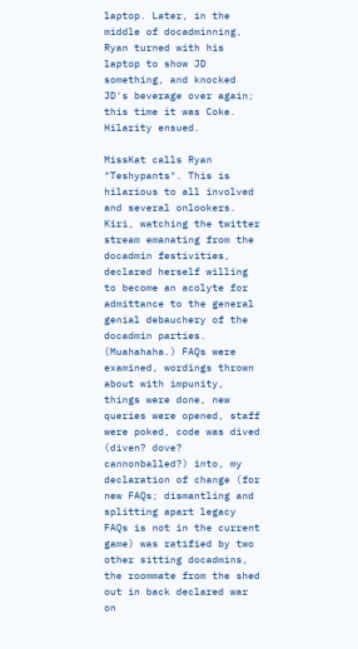laptop. Later, in the middle of docadminning, Ryan turned with his laptop to show JD something, and knocked JD's beverage over again; this time it was Coke. Hilarity ensued.

MissKat calls Ryan "Teshypants". This is hilarious to all involved and several onlookers. Kiri, watching the twitter stream emanating from the docadmin festivities, declared herself willing to become an acolyte for admittance to the general genial debauchery of the docadmin parties. (Muahahaha.) FAQs were examined, wordings thrown about with impunity, things were done, new queries were opened, staff were poked, code was dived (diven? dove? cannonballed?) into, my declaration of change (for new FAQs; dismantling and splitting apart legacy FAQs is not in the current game) was ratified by two other sitting docadmins, the roommate from the shed out in back declared war on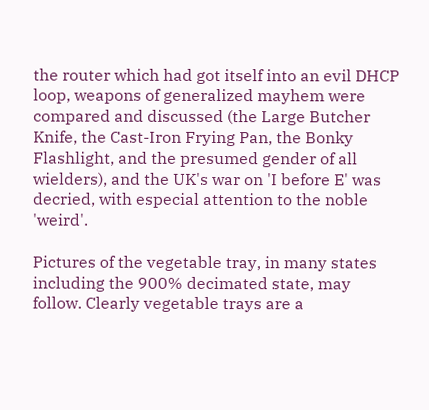the router which had got itself into an evil DHCP loop, weapons of generalized mayhem were compared and discussed (the Large Butcher Knife, the Cast-Iron Frying Pan, the Bonky Flashlight, and the presumed gender of all wielders), and the UK's war on 'I before E' was decried, with especial attention to the noble 'weird'.

Pictures of the vegetable tray, in many states including the 900% decimated state, may follow. Clearly vegetable trays are a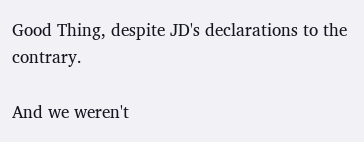Good Thing, despite JD's declarations to the contrary.

And we weren't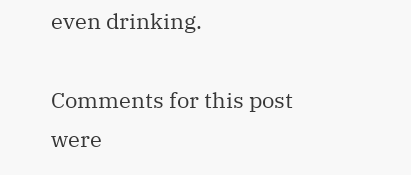even drinking.

Comments for this post were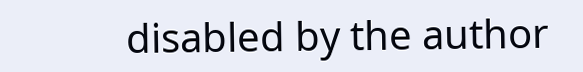disabled by the author